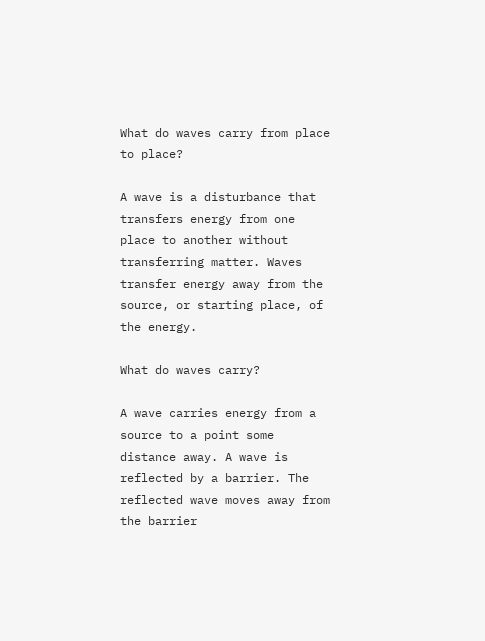What do waves carry from place to place?

A wave is a disturbance that transfers energy from one place to another without transferring matter. Waves transfer energy away from the source, or starting place, of the energy.

What do waves carry?

A wave carries energy from a source to a point some distance away. A wave is reflected by a barrier. The reflected wave moves away from the barrier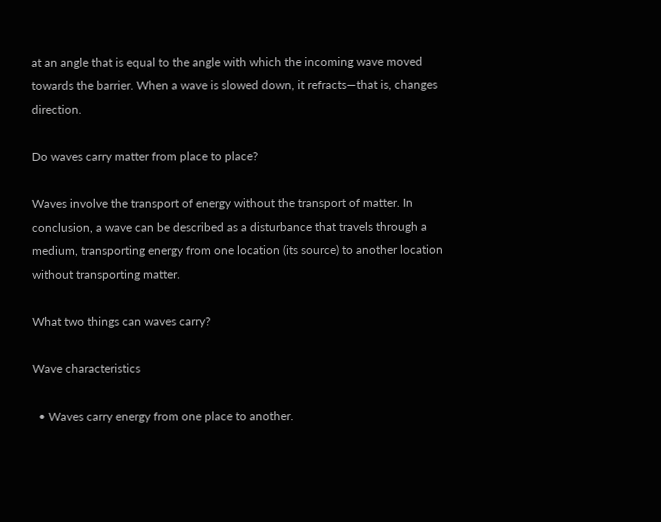at an angle that is equal to the angle with which the incoming wave moved towards the barrier. When a wave is slowed down, it refracts—that is, changes direction.

Do waves carry matter from place to place?

Waves involve the transport of energy without the transport of matter. In conclusion, a wave can be described as a disturbance that travels through a medium, transporting energy from one location (its source) to another location without transporting matter.

What two things can waves carry?

Wave characteristics

  • Waves carry energy from one place to another.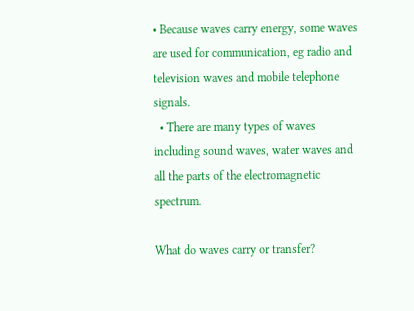• Because waves carry energy, some waves are used for communication, eg radio and television waves and mobile telephone signals.
  • There are many types of waves including sound waves, water waves and all the parts of the electromagnetic spectrum.

What do waves carry or transfer?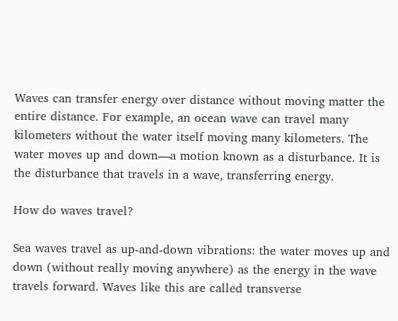Waves can transfer energy over distance without moving matter the entire distance. For example, an ocean wave can travel many kilometers without the water itself moving many kilometers. The water moves up and down—a motion known as a disturbance. It is the disturbance that travels in a wave, transferring energy.

How do waves travel?

Sea waves travel as up-and-down vibrations: the water moves up and down (without really moving anywhere) as the energy in the wave travels forward. Waves like this are called transverse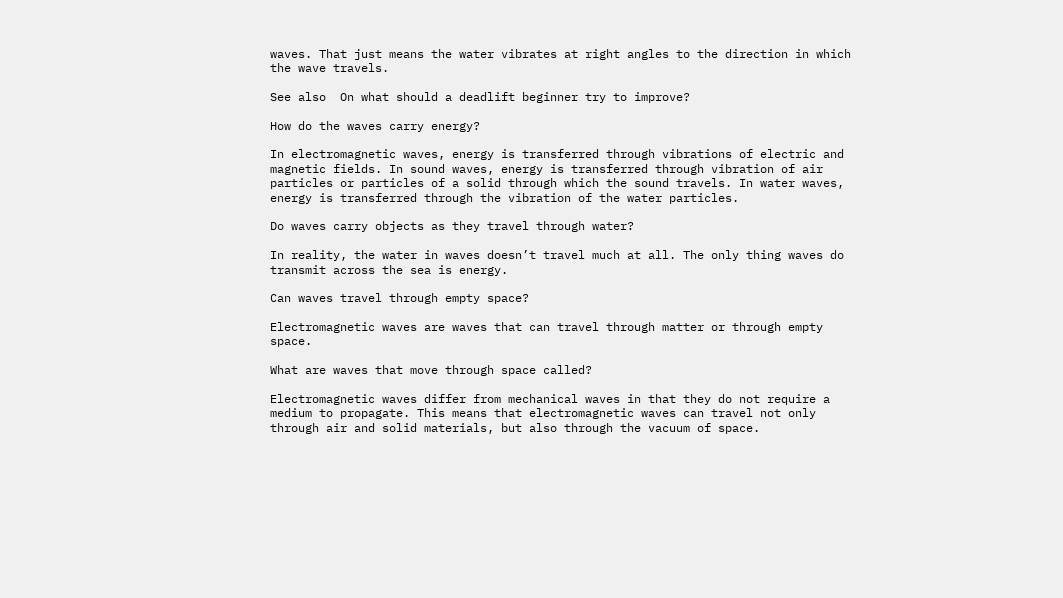waves. That just means the water vibrates at right angles to the direction in which the wave travels.

See also  On what should a deadlift beginner try to improve?

How do the waves carry energy?

In electromagnetic waves, energy is transferred through vibrations of electric and magnetic fields. In sound waves, energy is transferred through vibration of air particles or particles of a solid through which the sound travels. In water waves, energy is transferred through the vibration of the water particles.

Do waves carry objects as they travel through water?

In reality, the water in waves doesn’t travel much at all. The only thing waves do transmit across the sea is energy.

Can waves travel through empty space?

Electromagnetic waves are waves that can travel through matter or through empty space.

What are waves that move through space called?

Electromagnetic waves differ from mechanical waves in that they do not require a medium to propagate. This means that electromagnetic waves can travel not only through air and solid materials, but also through the vacuum of space.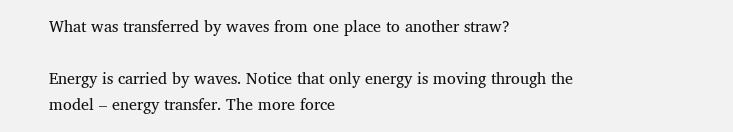What was transferred by waves from one place to another straw?

Energy is carried by waves. Notice that only energy is moving through the model – energy transfer. The more force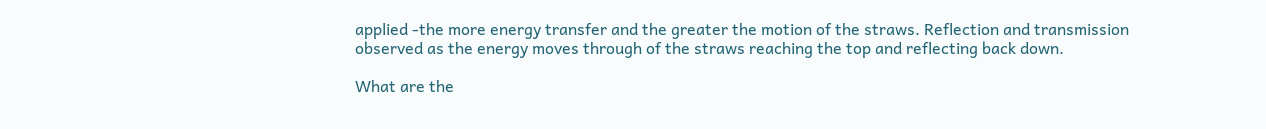applied -the more energy transfer and the greater the motion of the straws. Reflection and transmission observed as the energy moves through of the straws reaching the top and reflecting back down.

What are the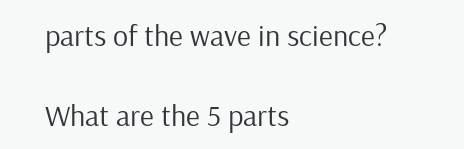parts of the wave in science?

What are the 5 parts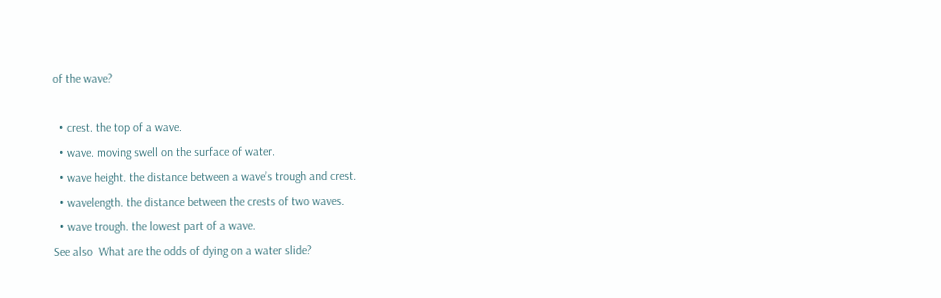of the wave?

  • crest. the top of a wave.
  • wave. moving swell on the surface of water.
  • wave height. the distance between a wave’s trough and crest.
  • wavelength. the distance between the crests of two waves.
  • wave trough. the lowest part of a wave.
See also  What are the odds of dying on a water slide?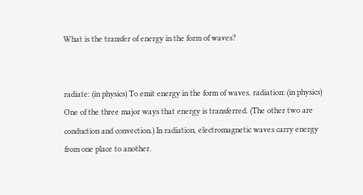What is the transfer of energy in the form of waves?


radiate: (in physics) To emit energy in the form of waves. radiation: (in physics) One of the three major ways that energy is transferred. (The other two are conduction and convection.) In radiation, electromagnetic waves carry energy from one place to another.